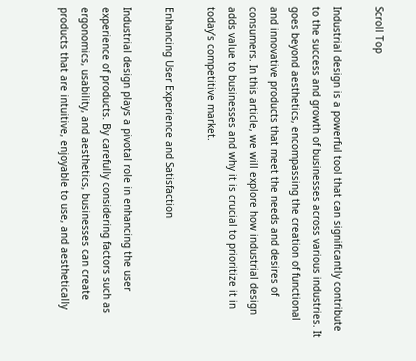Scroll Top

Industrial design is a powerful tool that can significantly contribute to the success and growth of businesses across various industries. It goes beyond aesthetics, encompassing the creation of functional and innovative products that meet the needs and desires of consumers. In this article, we will explore how industrial design adds value to businesses and why it is crucial to prioritize it in today’s competitive market.

Enhancing User Experience and Satisfaction

Industrial design plays a pivotal role in enhancing the user experience of products. By carefully considering factors such as ergonomics, usability, and aesthetics, businesses can create products that are intuitive, enjoyable to use, and aesthetically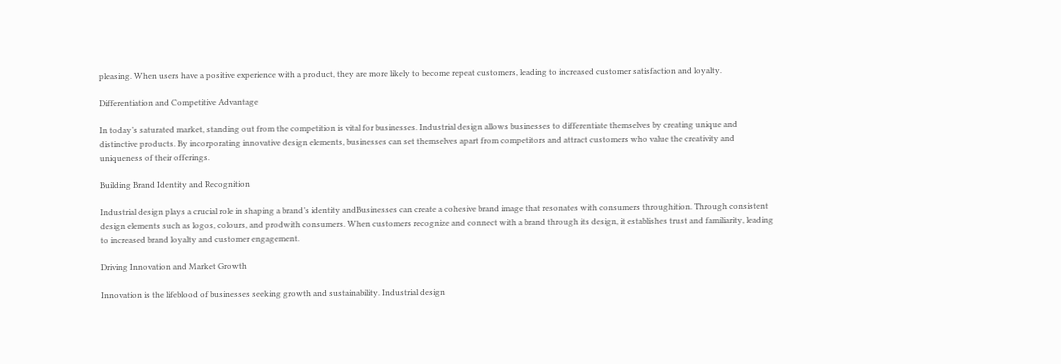pleasing. When users have a positive experience with a product, they are more likely to become repeat customers, leading to increased customer satisfaction and loyalty.

Differentiation and Competitive Advantage

In today’s saturated market, standing out from the competition is vital for businesses. Industrial design allows businesses to differentiate themselves by creating unique and distinctive products. By incorporating innovative design elements, businesses can set themselves apart from competitors and attract customers who value the creativity and uniqueness of their offerings.

Building Brand Identity and Recognition

Industrial design plays a crucial role in shaping a brand’s identity andBusinesses can create a cohesive brand image that resonates with consumers throughition. Through consistent design elements such as logos, colours, and prodwith consumers. When customers recognize and connect with a brand through its design, it establishes trust and familiarity, leading to increased brand loyalty and customer engagement.

Driving Innovation and Market Growth

Innovation is the lifeblood of businesses seeking growth and sustainability. Industrial design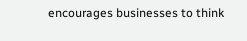encourages businesses to think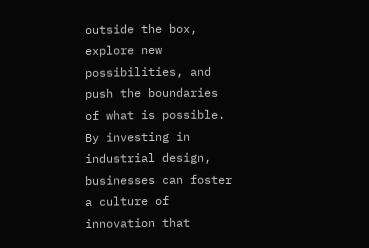outside the box, explore new possibilities, and push the boundaries of what is possible. By investing in industrial design, businesses can foster a culture of innovation that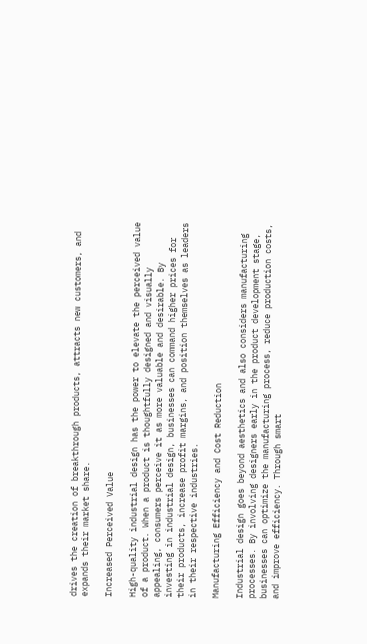drives the creation of breakthrough products, attracts new customers, and expands their market share.

Increased Perceived Value

High-quality industrial design has the power to elevate the perceived value of a product. When a product is thoughtfully designed and visually appealing, consumers perceive it as more valuable and desirable. By investing in industrial design, businesses can command higher prices for their products, increase profit margins, and position themselves as leaders in their respective industries.

Manufacturing Efficiency and Cost Reduction

Industrial design goes beyond aesthetics and also considers manufacturing processes. By involving designers early in the product development stage, businesses can optimize the manufacturing process, reduce production costs, and improve efficiency. Through smart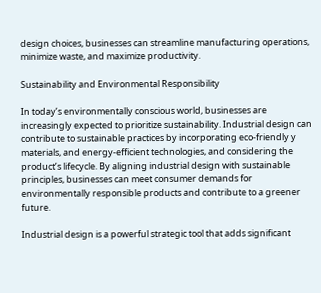design choices, businesses can streamline manufacturing operations, minimize waste, and maximize productivity.

Sustainability and Environmental Responsibility

In today’s environmentally conscious world, businesses are increasingly expected to prioritize sustainability. Industrial design can contribute to sustainable practices by incorporating eco-friendly y materials, and energy-efficient technologies, and considering the product’s lifecycle. By aligning industrial design with sustainable principles, businesses can meet consumer demands for environmentally responsible products and contribute to a greener future.

Industrial design is a powerful strategic tool that adds significant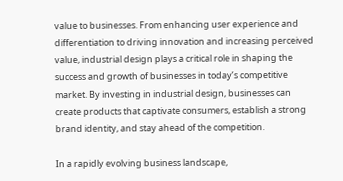value to businesses. From enhancing user experience and differentiation to driving innovation and increasing perceived value, industrial design plays a critical role in shaping the success and growth of businesses in today’s competitive market. By investing in industrial design, businesses can create products that captivate consumers, establish a strong brand identity, and stay ahead of the competition.

In a rapidly evolving business landscape,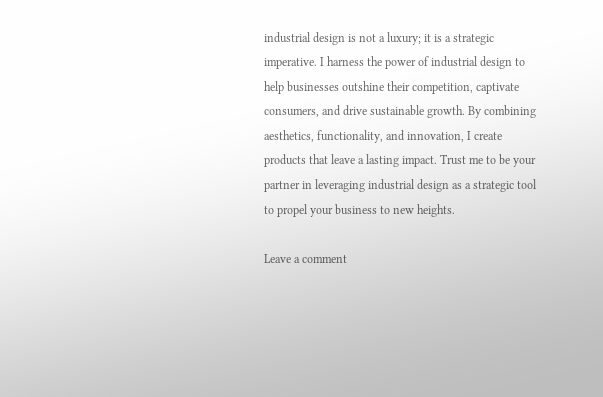industrial design is not a luxury; it is a strategic imperative. I harness the power of industrial design to help businesses outshine their competition, captivate consumers, and drive sustainable growth. By combining aesthetics, functionality, and innovation, I create products that leave a lasting impact. Trust me to be your partner in leveraging industrial design as a strategic tool to propel your business to new heights.

Leave a comment